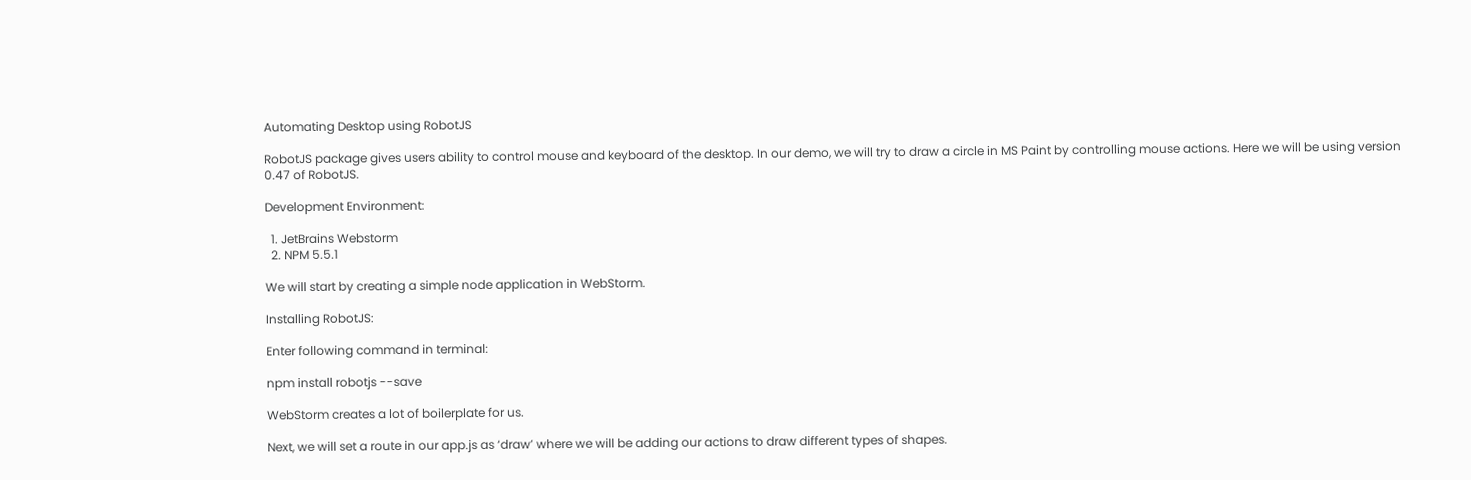Automating Desktop using RobotJS

RobotJS package gives users ability to control mouse and keyboard of the desktop. In our demo, we will try to draw a circle in MS Paint by controlling mouse actions. Here we will be using version 0.47 of RobotJS.

Development Environment:

  1. JetBrains Webstorm
  2. NPM 5.5.1

We will start by creating a simple node application in WebStorm.

Installing RobotJS:

Enter following command in terminal:

npm install robotjs --save

WebStorm creates a lot of boilerplate for us.

Next, we will set a route in our app.js as ‘draw’ where we will be adding our actions to draw different types of shapes.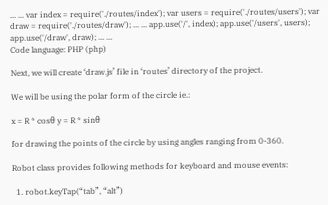... ... var index = require('./routes/index'); var users = require('./routes/users'); var draw = require('./routes/draw'); ... ... app.use('/', index); app.use('/users', users); app.use('/draw', draw); ... ...
Code language: PHP (php)

Next, we will create ‘draw.js’ file in ‘routes’ directory of the project.

We will be using the polar form of the circle ie.:

x = R * cosθ y = R * sinθ

for drawing the points of the circle by using angles ranging from 0-360.

Robot class provides following methods for keyboard and mouse events:

  1. robot.keyTap(“tab”, “alt”)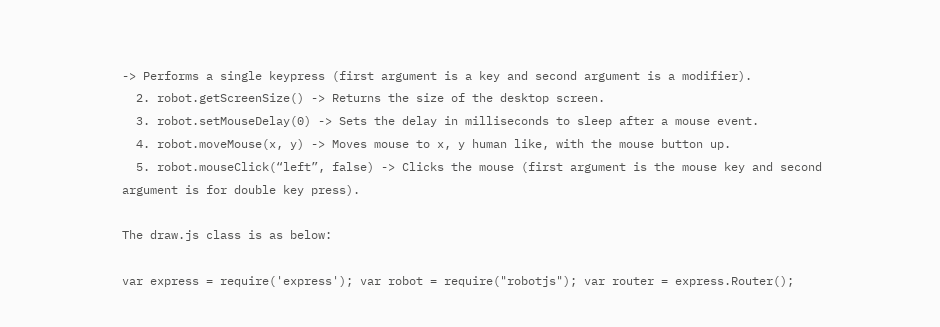-> Performs a single keypress (first argument is a key and second argument is a modifier).
  2. robot.getScreenSize() -> Returns the size of the desktop screen.
  3. robot.setMouseDelay(0) -> Sets the delay in milliseconds to sleep after a mouse event.
  4. robot.moveMouse(x, y) -> Moves mouse to x, y human like, with the mouse button up.
  5. robot.mouseClick(“left”, false) -> Clicks the mouse (first argument is the mouse key and second argument is for double key press).

The draw.js class is as below:

var express = require('express'); var robot = require("robotjs"); var router = express.Router();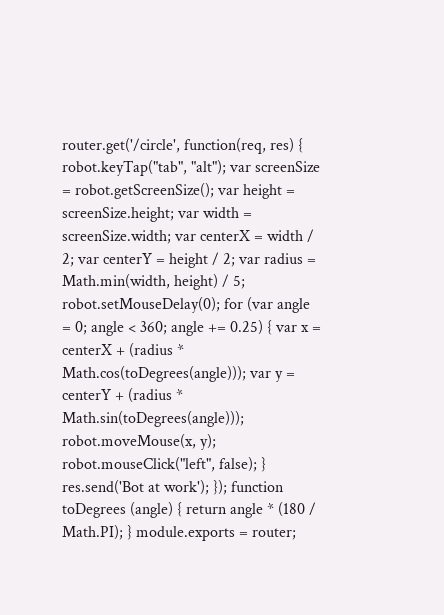router.get('/circle', function(req, res) { robot.keyTap("tab", "alt"); var screenSize = robot.getScreenSize(); var height = screenSize.height; var width = screenSize.width; var centerX = width / 2; var centerY = height / 2; var radius = Math.min(width, height) / 5; robot.setMouseDelay(0); for (var angle = 0; angle < 360; angle += 0.25) { var x = centerX + (radius * Math.cos(toDegrees(angle))); var y = centerY + (radius * Math.sin(toDegrees(angle))); robot.moveMouse(x, y); robot.mouseClick("left", false); } res.send('Bot at work'); }); function toDegrees (angle) { return angle * (180 / Math.PI); } module.exports = router;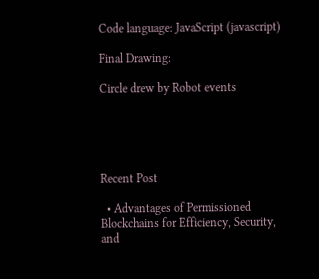Code language: JavaScript (javascript)

Final Drawing:

Circle drew by Robot events





Recent Post

  • Advantages of Permissioned Blockchains for Efficiency, Security, and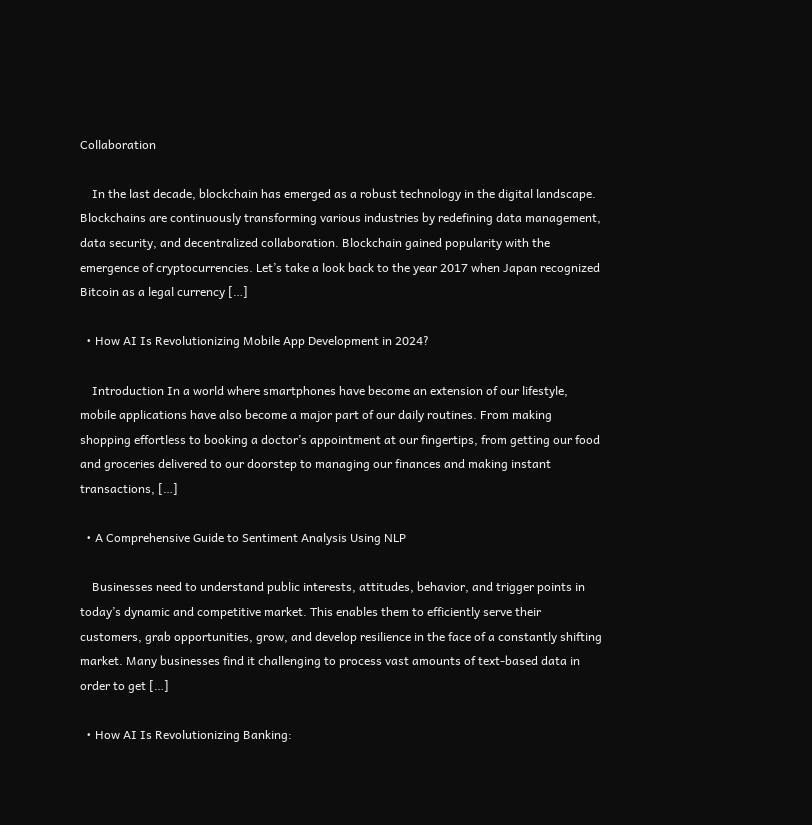Collaboration

    In the last decade, blockchain has emerged as a robust technology in the digital landscape. Blockchains are continuously transforming various industries by redefining data management, data security, and decentralized collaboration. Blockchain gained popularity with the emergence of cryptocurrencies. Let’s take a look back to the year 2017 when Japan recognized Bitcoin as a legal currency […]

  • How AI Is Revolutionizing Mobile App Development in 2024?

    Introduction In a world where smartphones have become an extension of our lifestyle, mobile applications have also become a major part of our daily routines. From making shopping effortless to booking a doctor’s appointment at our fingertips, from getting our food and groceries delivered to our doorstep to managing our finances and making instant transactions, […]

  • A Comprehensive Guide to Sentiment Analysis Using NLP

    Businesses need to understand public interests, attitudes, behavior, and trigger points in today’s dynamic and competitive market. This enables them to efficiently serve their customers, grab opportunities, grow, and develop resilience in the face of a constantly shifting market. Many businesses find it challenging to process vast amounts of text-based data in order to get […]

  • How AI Is Revolutionizing Banking: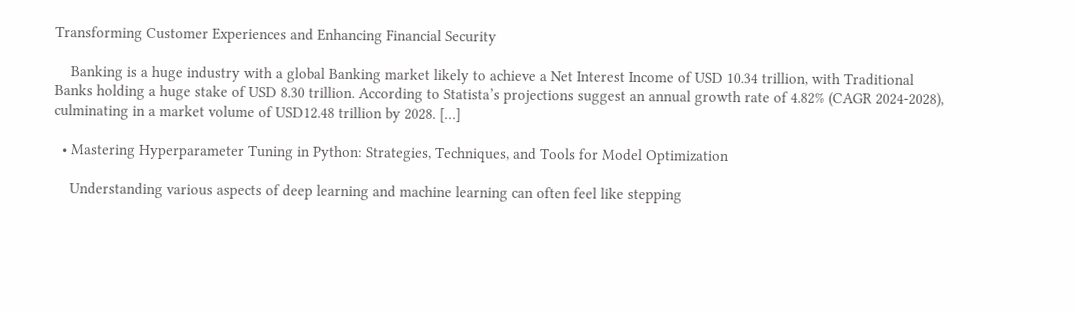Transforming Customer Experiences and Enhancing Financial Security

    Banking is a huge industry with a global Banking market likely to achieve a Net Interest Income of USD 10.34 trillion, with Traditional Banks holding a huge stake of USD 8.30 trillion. According to Statista’s projections suggest an annual growth rate of 4.82% (CAGR 2024-2028), culminating in a market volume of USD12.48 trillion by 2028. […]

  • Mastering Hyperparameter Tuning in Python: Strategies, Techniques, and Tools for Model Optimization

    Understanding various aspects of deep learning and machine learning can often feel like stepping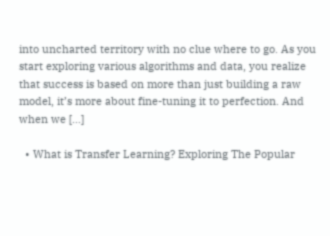into uncharted territory with no clue where to go. As you start exploring various algorithms and data, you realize that success is based on more than just building a raw model, it’s more about fine-tuning it to perfection. And when we […]

  • What is Transfer Learning? Exploring The Popular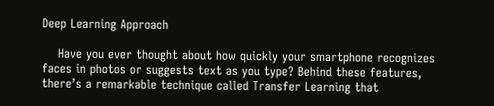Deep Learning Approach

    Have you ever thought about how quickly your smartphone recognizes faces in photos or suggests text as you type? Behind these features, there’s a remarkable technique called Transfer Learning that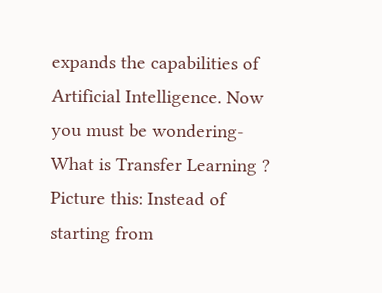expands the capabilities of Artificial Intelligence. Now you must be wondering- What is Transfer Learning ? Picture this: Instead of starting from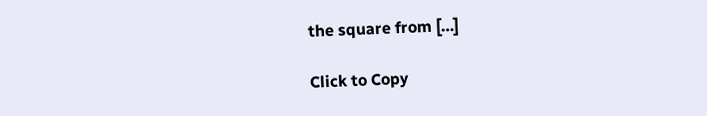the square from […]

Click to Copy